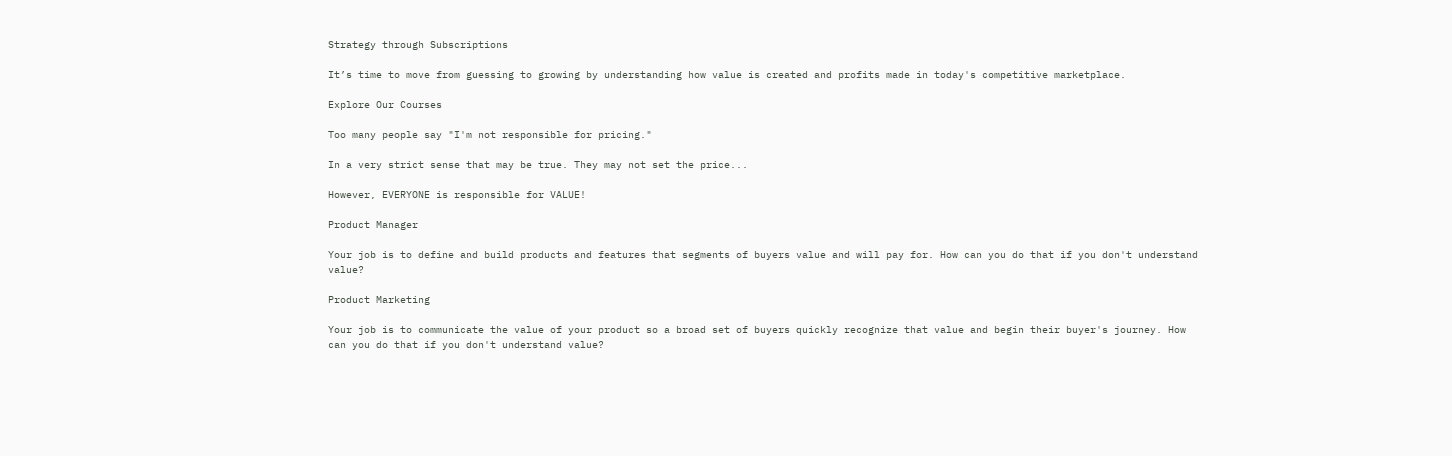Strategy through Subscriptions

It’s time to move from guessing to growing by understanding how value is created and profits made in today's competitive marketplace.

Explore Our Courses

Too many people say "I'm not responsible for pricing."

In a very strict sense that may be true. They may not set the price...

However, EVERYONE is responsible for VALUE!

Product Manager

Your job is to define and build products and features that segments of buyers value and will pay for. How can you do that if you don't understand value?

Product Marketing

Your job is to communicate the value of your product so a broad set of buyers quickly recognize that value and begin their buyer's journey. How can you do that if you don't understand value?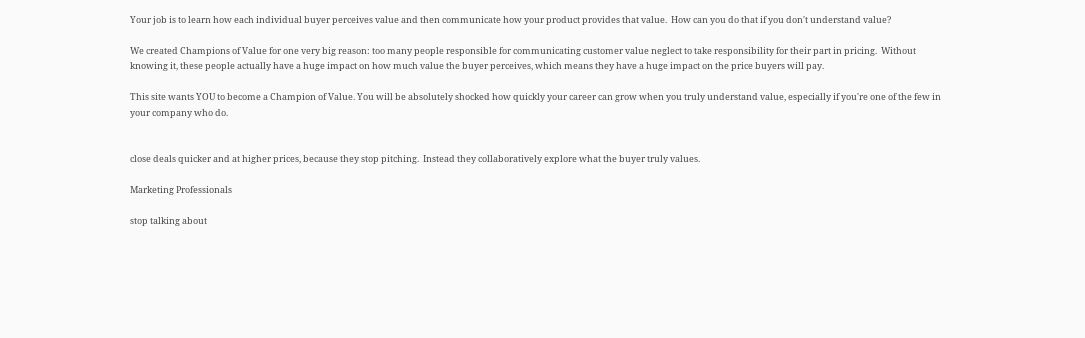Your job is to learn how each individual buyer perceives value and then communicate how your product provides that value.  How can you do that if you don't understand value?

We created Champions of Value for one very big reason: too many people responsible for communicating customer value neglect to take responsibility for their part in pricing.  Without knowing it, these people actually have a huge impact on how much value the buyer perceives, which means they have a huge impact on the price buyers will pay.

This site wants YOU to become a Champion of Value. You will be absolutely shocked how quickly your career can grow when you truly understand value, especially if you're one of the few in your company who do.


close deals quicker and at higher prices, because they stop pitching.  Instead they collaboratively explore what the buyer truly values.

Marketing Professionals

stop talking about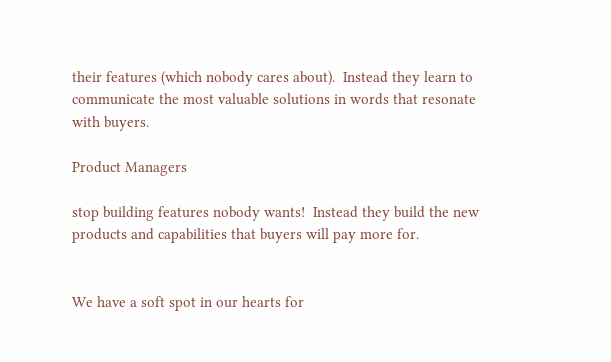their features (which nobody cares about).  Instead they learn to communicate the most valuable solutions in words that resonate with buyers.

Product Managers

stop building features nobody wants!  Instead they build the new products and capabilities that buyers will pay more for.


We have a soft spot in our hearts for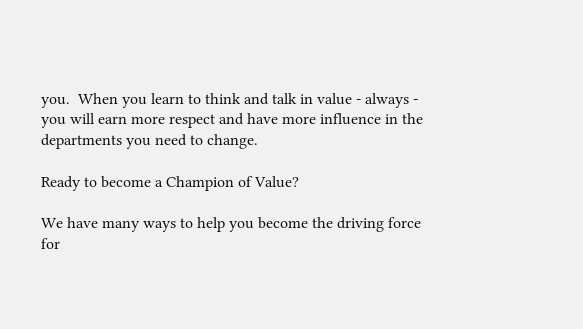you.  When you learn to think and talk in value - always - you will earn more respect and have more influence in the departments you need to change.

Ready to become a Champion of Value?

We have many ways to help you become the driving force
for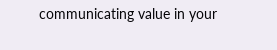communicating value in your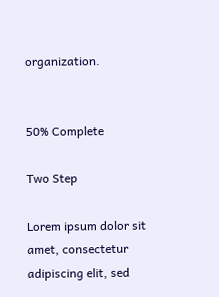organization.


50% Complete

Two Step

Lorem ipsum dolor sit amet, consectetur adipiscing elit, sed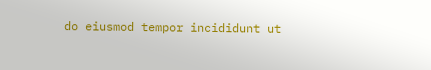do eiusmod tempor incididunt ut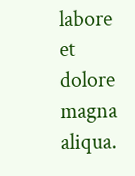labore et dolore magna aliqua.